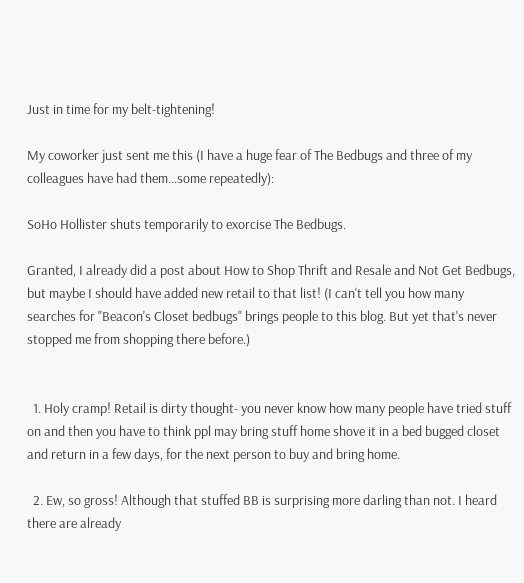Just in time for my belt-tightening!

My coworker just sent me this (I have a huge fear of The Bedbugs and three of my colleagues have had them...some repeatedly):

SoHo Hollister shuts temporarily to exorcise The Bedbugs.

Granted, I already did a post about How to Shop Thrift and Resale and Not Get Bedbugs, but maybe I should have added new retail to that list! (I can't tell you how many searches for "Beacon's Closet bedbugs" brings people to this blog. But yet that's never stopped me from shopping there before.)


  1. Holy cramp! Retail is dirty thought- you never know how many people have tried stuff on and then you have to think ppl may bring stuff home shove it in a bed bugged closet and return in a few days, for the next person to buy and bring home.

  2. Ew, so gross! Although that stuffed BB is surprising more darling than not. I heard there are already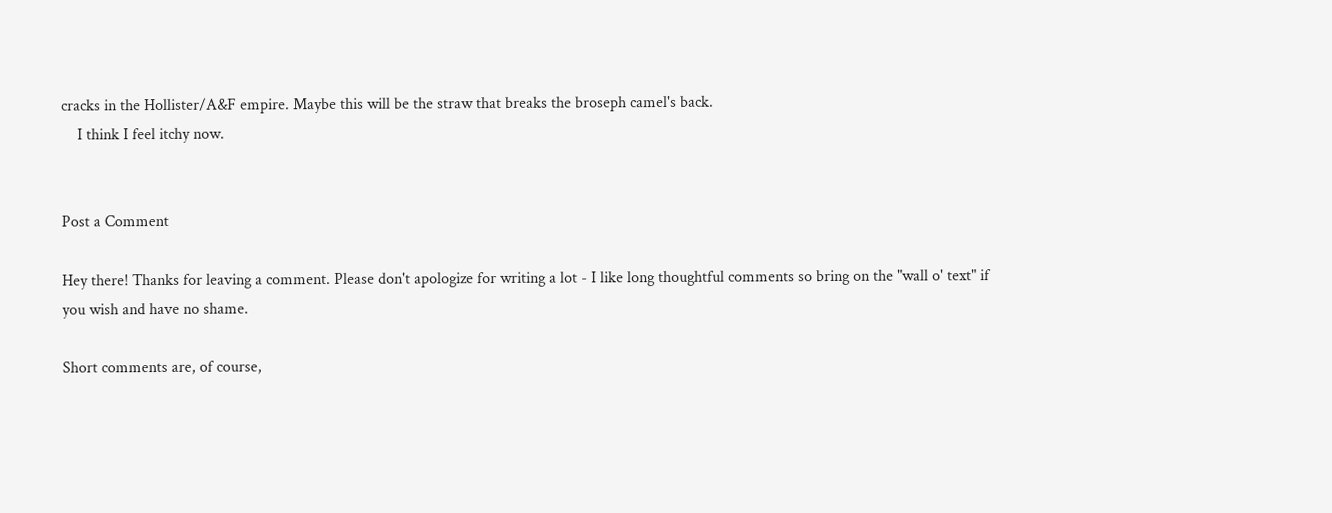cracks in the Hollister/A&F empire. Maybe this will be the straw that breaks the broseph camel's back.
    I think I feel itchy now.


Post a Comment

Hey there! Thanks for leaving a comment. Please don't apologize for writing a lot - I like long thoughtful comments so bring on the "wall o' text" if you wish and have no shame.

Short comments are, of course,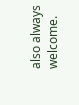also always welcome.